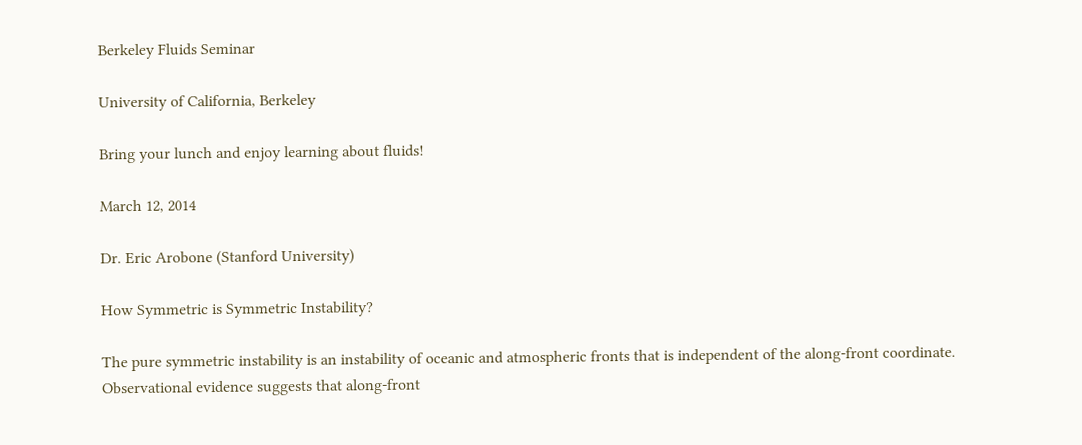Berkeley Fluids Seminar

University of California, Berkeley

Bring your lunch and enjoy learning about fluids!

March 12, 2014

Dr. Eric Arobone (Stanford University)

How Symmetric is Symmetric Instability?

The pure symmetric instability is an instability of oceanic and atmospheric fronts that is independent of the along-front coordinate. Observational evidence suggests that along-front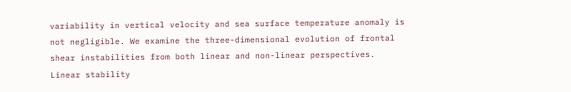variability in vertical velocity and sea surface temperature anomaly is not negligible. We examine the three-dimensional evolution of frontal shear instabilities from both linear and non-linear perspectives. Linear stability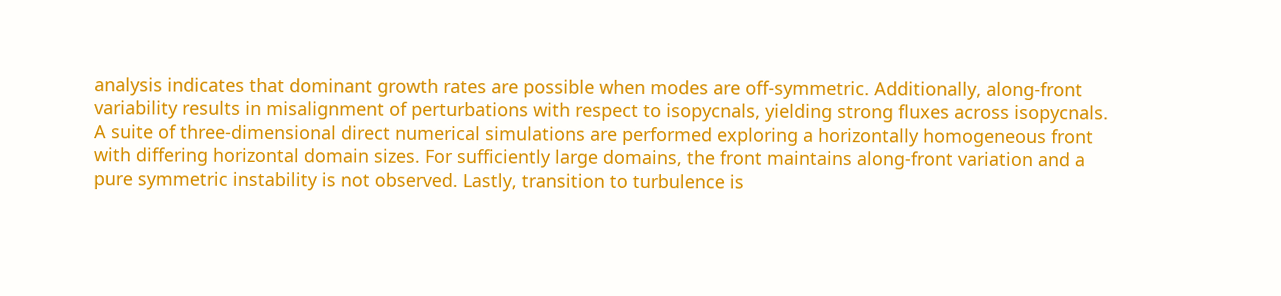analysis indicates that dominant growth rates are possible when modes are off-symmetric. Additionally, along-front variability results in misalignment of perturbations with respect to isopycnals, yielding strong fluxes across isopycnals. A suite of three-dimensional direct numerical simulations are performed exploring a horizontally homogeneous front with differing horizontal domain sizes. For sufficiently large domains, the front maintains along-front variation and a pure symmetric instability is not observed. Lastly, transition to turbulence is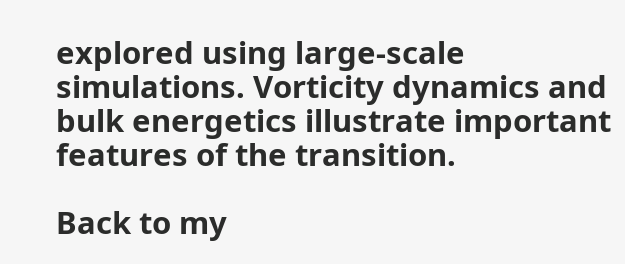explored using large-scale simulations. Vorticity dynamics and bulk energetics illustrate important features of the transition.

Back to my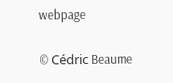webpage

© Cédric Beaume